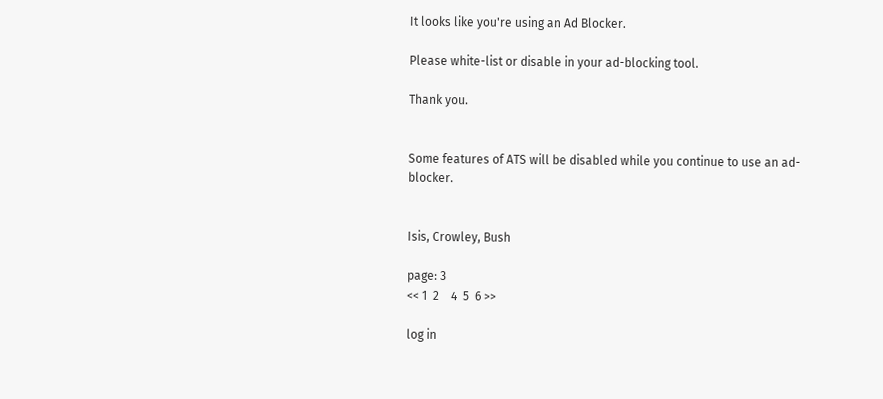It looks like you're using an Ad Blocker.

Please white-list or disable in your ad-blocking tool.

Thank you.


Some features of ATS will be disabled while you continue to use an ad-blocker.


Isis, Crowley, Bush

page: 3
<< 1  2    4  5  6 >>

log in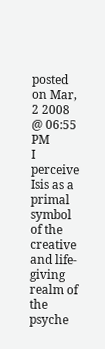posted on Mar, 2 2008 @ 06:55 PM
I perceive Isis as a primal symbol of the creative and life-giving realm of the psyche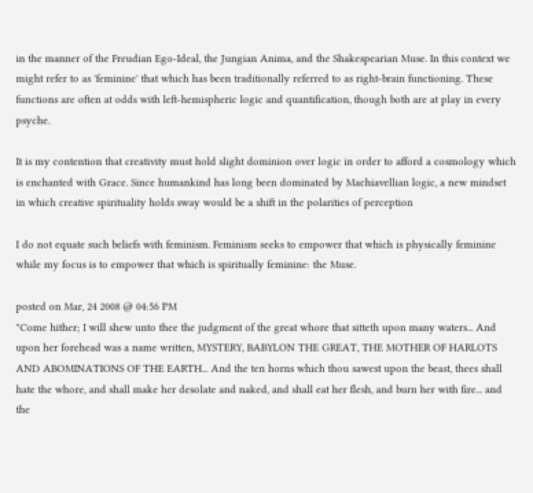in the manner of the Freudian Ego-Ideal, the Jungian Anima, and the Shakespearian Muse. In this context we might refer to as 'feminine' that which has been traditionally referred to as right-brain functioning. These functions are often at odds with left-hemispheric logic and quantification, though both are at play in every psyche.

It is my contention that creativity must hold slight dominion over logic in order to afford a cosmology which is enchanted with Grace. Since humankind has long been dominated by Machiavellian logic, a new mindset in which creative spirituality holds sway would be a shift in the polarities of perception

I do not equate such beliefs with feminism. Feminism seeks to empower that which is physically feminine while my focus is to empower that which is spiritually feminine: the Muse.

posted on Mar, 24 2008 @ 04:56 PM
"Come hither; I will shew unto thee the judgment of the great whore that sitteth upon many waters... And upon her forehead was a name written, MYSTERY, BABYLON THE GREAT, THE MOTHER OF HARLOTS AND ABOMINATIONS OF THE EARTH... And the ten horns which thou sawest upon the beast, thees shall hate the whore, and shall make her desolate and naked, and shall eat her flesh, and burn her with fire... and the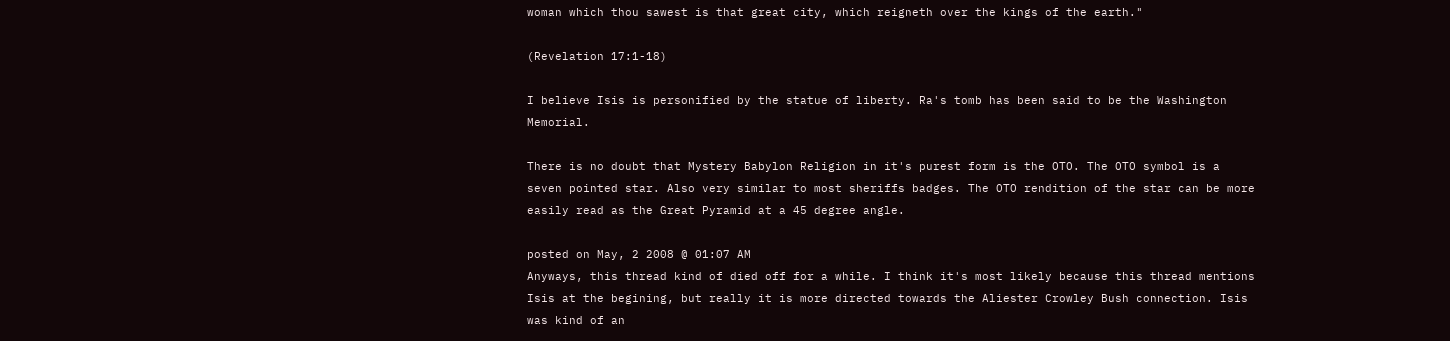woman which thou sawest is that great city, which reigneth over the kings of the earth."

(Revelation 17:1-18)

I believe Isis is personified by the statue of liberty. Ra's tomb has been said to be the Washington Memorial.

There is no doubt that Mystery Babylon Religion in it's purest form is the OTO. The OTO symbol is a seven pointed star. Also very similar to most sheriffs badges. The OTO rendition of the star can be more easily read as the Great Pyramid at a 45 degree angle.

posted on May, 2 2008 @ 01:07 AM
Anyways, this thread kind of died off for a while. I think it's most likely because this thread mentions Isis at the begining, but really it is more directed towards the Aliester Crowley Bush connection. Isis was kind of an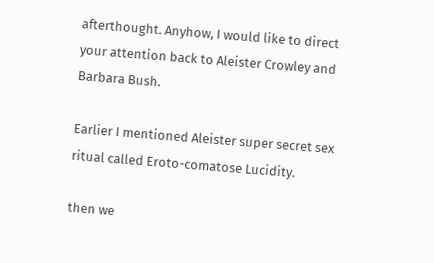afterthought. Anyhow, I would like to direct your attention back to Aleister Crowley and Barbara Bush.

Earlier I mentioned Aleister super secret sex ritual called Eroto-comatose Lucidity.

then we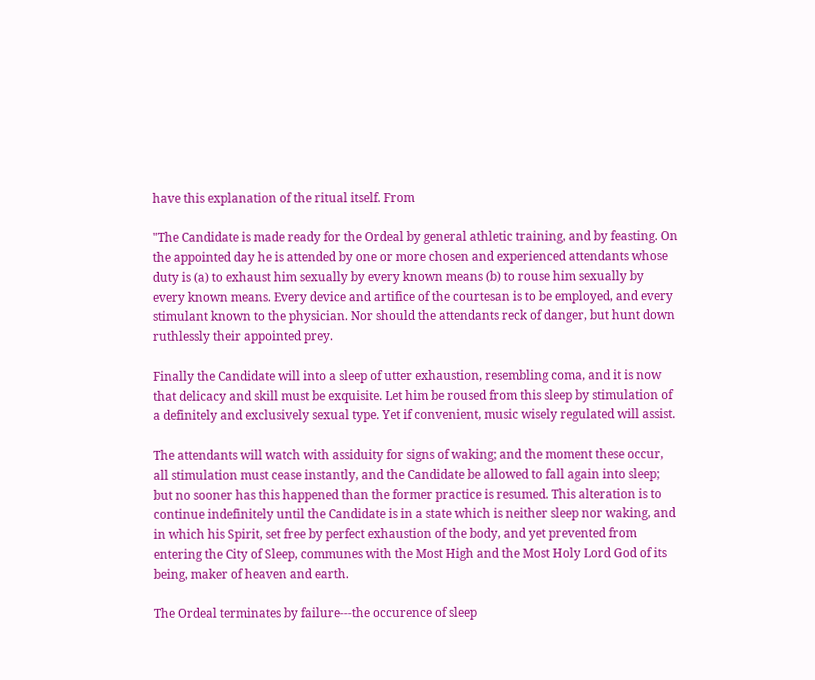have this explanation of the ritual itself. From

"The Candidate is made ready for the Ordeal by general athletic training, and by feasting. On the appointed day he is attended by one or more chosen and experienced attendants whose duty is (a) to exhaust him sexually by every known means (b) to rouse him sexually by every known means. Every device and artifice of the courtesan is to be employed, and every stimulant known to the physician. Nor should the attendants reck of danger, but hunt down ruthlessly their appointed prey.

Finally the Candidate will into a sleep of utter exhaustion, resembling coma, and it is now that delicacy and skill must be exquisite. Let him be roused from this sleep by stimulation of a definitely and exclusively sexual type. Yet if convenient, music wisely regulated will assist.

The attendants will watch with assiduity for signs of waking; and the moment these occur, all stimulation must cease instantly, and the Candidate be allowed to fall again into sleep; but no sooner has this happened than the former practice is resumed. This alteration is to continue indefinitely until the Candidate is in a state which is neither sleep nor waking, and in which his Spirit, set free by perfect exhaustion of the body, and yet prevented from entering the City of Sleep, communes with the Most High and the Most Holy Lord God of its being, maker of heaven and earth.

The Ordeal terminates by failure---the occurence of sleep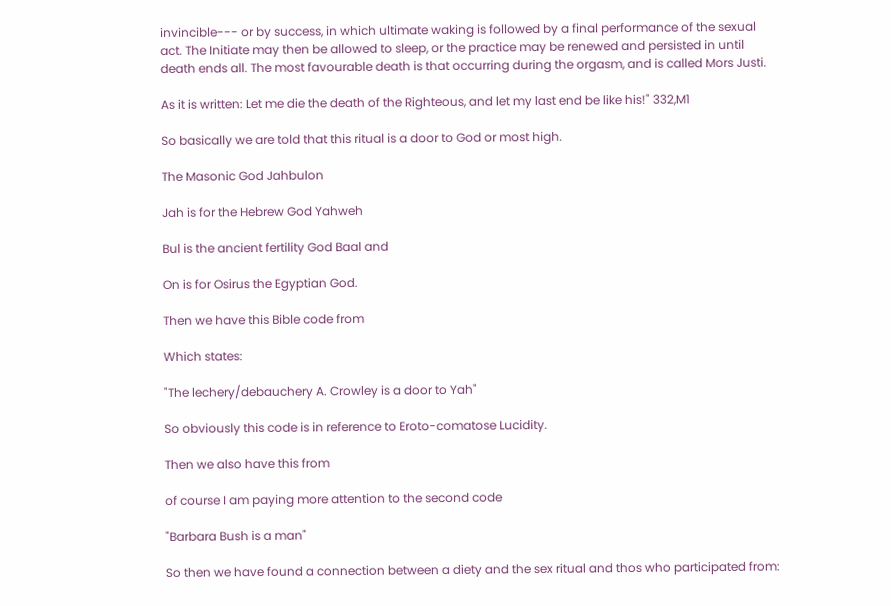invincible--- or by success, in which ultimate waking is followed by a final performance of the sexual act. The Initiate may then be allowed to sleep, or the practice may be renewed and persisted in until death ends all. The most favourable death is that occurring during the orgasm, and is called Mors Justi.

As it is written: Let me die the death of the Righteous, and let my last end be like his!" 332,M1

So basically we are told that this ritual is a door to God or most high.

The Masonic God Jahbulon

Jah is for the Hebrew God Yahweh

Bul is the ancient fertility God Baal and

On is for Osirus the Egyptian God.

Then we have this Bible code from

Which states:

"The lechery/debauchery A. Crowley is a door to Yah"

So obviously this code is in reference to Eroto-comatose Lucidity.

Then we also have this from

of course I am paying more attention to the second code

"Barbara Bush is a man"

So then we have found a connection between a diety and the sex ritual and thos who participated from: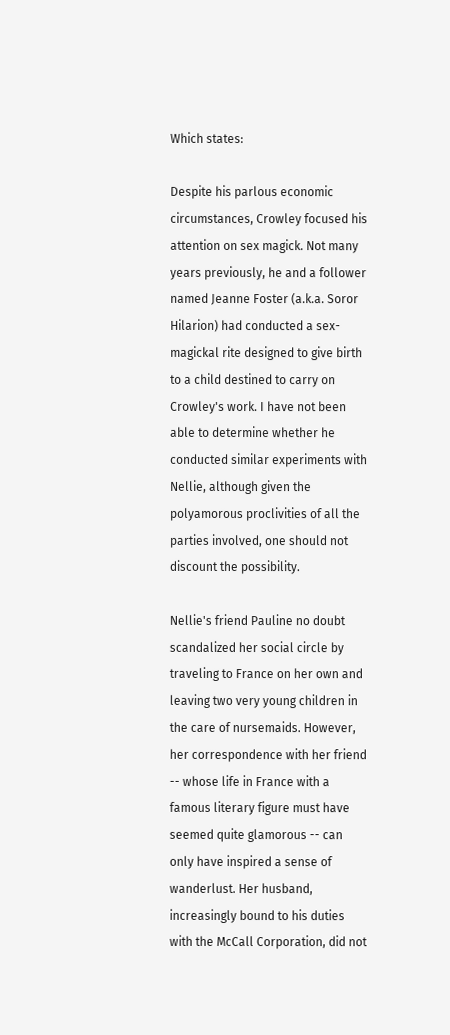Which states:

Despite his parlous economic circumstances, Crowley focused his attention on sex magick. Not many years previously, he and a follower named Jeanne Foster (a.k.a. Soror Hilarion) had conducted a sex-magickal rite designed to give birth to a child destined to carry on Crowley's work. I have not been able to determine whether he conducted similar experiments with Nellie, although given the polyamorous proclivities of all the parties involved, one should not discount the possibility.

Nellie's friend Pauline no doubt scandalized her social circle by traveling to France on her own and leaving two very young children in the care of nursemaids. However, her correspondence with her friend -- whose life in France with a famous literary figure must have seemed quite glamorous -- can only have inspired a sense of wanderlust. Her husband, increasingly bound to his duties with the McCall Corporation, did not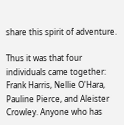share this spirit of adventure.

Thus it was that four individuals came together: Frank Harris, Nellie O'Hara, Pauline Pierce, and Aleister Crowley. Anyone who has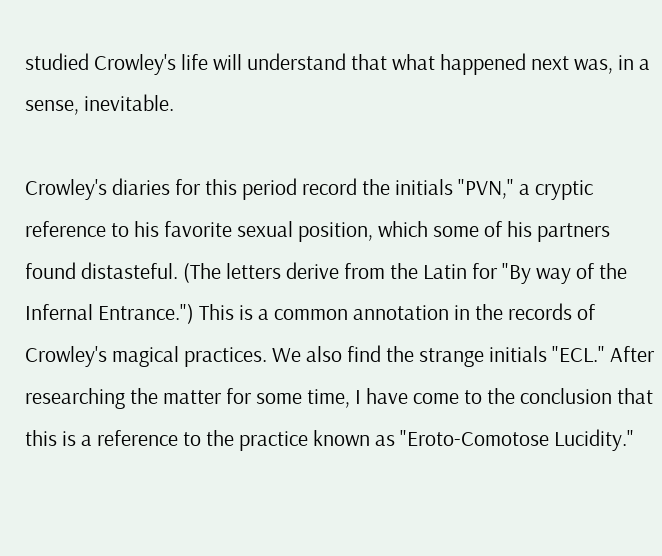studied Crowley's life will understand that what happened next was, in a sense, inevitable.

Crowley's diaries for this period record the initials "PVN," a cryptic reference to his favorite sexual position, which some of his partners found distasteful. (The letters derive from the Latin for "By way of the Infernal Entrance.") This is a common annotation in the records of Crowley's magical practices. We also find the strange initials "ECL." After researching the matter for some time, I have come to the conclusion that this is a reference to the practice known as "Eroto-Comotose Lucidity."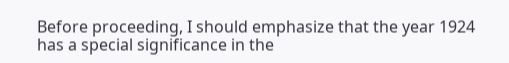Before proceeding, I should emphasize that the year 1924 has a special significance in the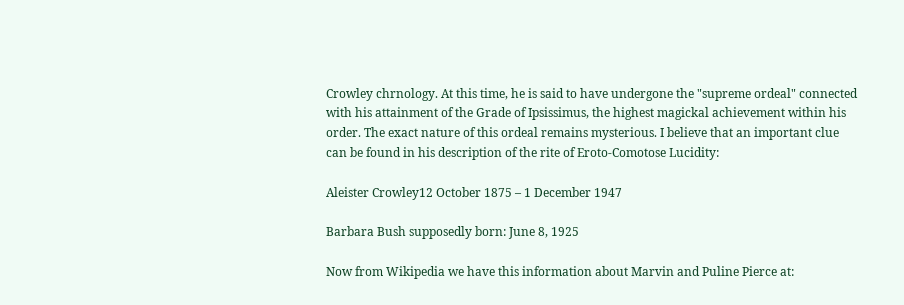Crowley chrnology. At this time, he is said to have undergone the "supreme ordeal" connected with his attainment of the Grade of Ipsissimus, the highest magickal achievement within his order. The exact nature of this ordeal remains mysterious. I believe that an important clue can be found in his description of the rite of Eroto-Comotose Lucidity:

Aleister Crowley12 October 1875 – 1 December 1947

Barbara Bush supposedly born: June 8, 1925

Now from Wikipedia we have this information about Marvin and Puline Pierce at: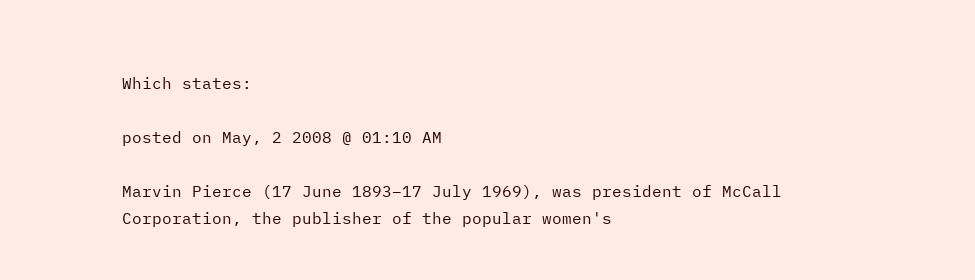Which states:

posted on May, 2 2008 @ 01:10 AM

Marvin Pierce (17 June 1893–17 July 1969), was president of McCall Corporation, the publisher of the popular women's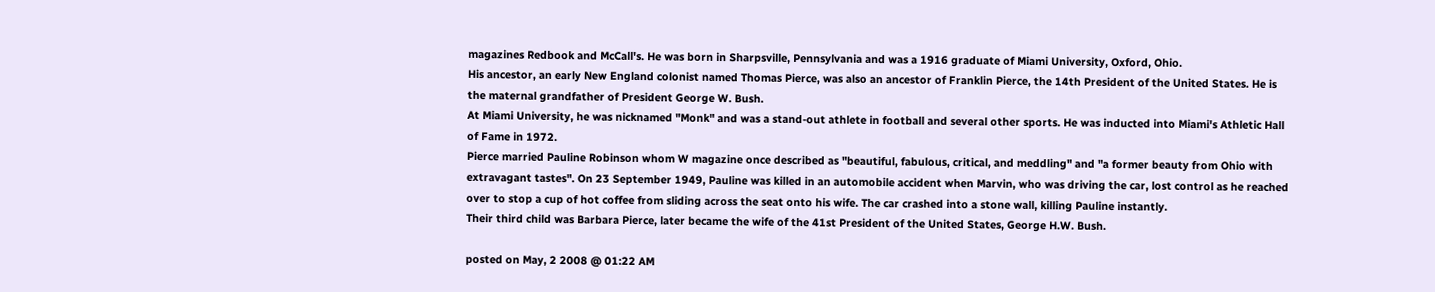magazines Redbook and McCall's. He was born in Sharpsville, Pennsylvania and was a 1916 graduate of Miami University, Oxford, Ohio.
His ancestor, an early New England colonist named Thomas Pierce, was also an ancestor of Franklin Pierce, the 14th President of the United States. He is the maternal grandfather of President George W. Bush.
At Miami University, he was nicknamed "Monk" and was a stand-out athlete in football and several other sports. He was inducted into Miami's Athletic Hall of Fame in 1972.
Pierce married Pauline Robinson whom W magazine once described as "beautiful, fabulous, critical, and meddling" and "a former beauty from Ohio with extravagant tastes". On 23 September 1949, Pauline was killed in an automobile accident when Marvin, who was driving the car, lost control as he reached over to stop a cup of hot coffee from sliding across the seat onto his wife. The car crashed into a stone wall, killing Pauline instantly.
Their third child was Barbara Pierce, later became the wife of the 41st President of the United States, George H.W. Bush.

posted on May, 2 2008 @ 01:22 AM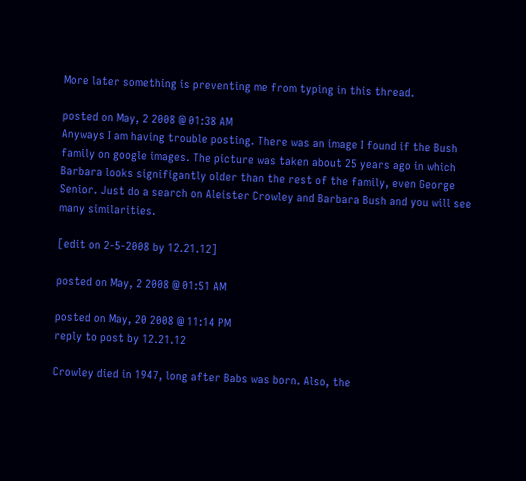More later something is preventing me from typing in this thread.

posted on May, 2 2008 @ 01:38 AM
Anyways I am having trouble posting. There was an image I found if the Bush family on google images. The picture was taken about 25 years ago in which Barbara looks signifigantly older than the rest of the family, even George Senior. Just do a search on Aleister Crowley and Barbara Bush and you will see many similarities.

[edit on 2-5-2008 by 12.21.12]

posted on May, 2 2008 @ 01:51 AM

posted on May, 20 2008 @ 11:14 PM
reply to post by 12.21.12

Crowley died in 1947, long after Babs was born. Also, the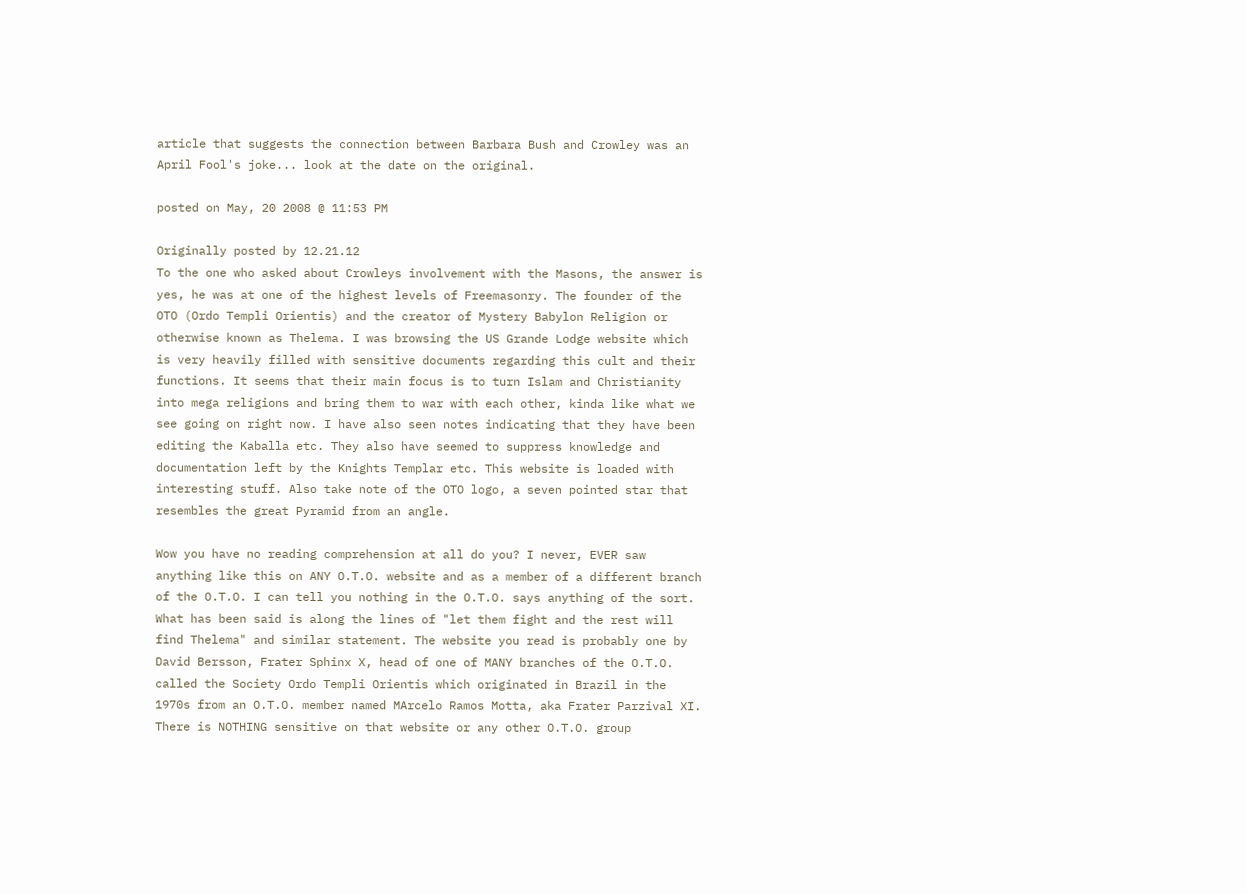article that suggests the connection between Barbara Bush and Crowley was an April Fool's joke... look at the date on the original.

posted on May, 20 2008 @ 11:53 PM

Originally posted by 12.21.12
To the one who asked about Crowleys involvement with the Masons, the answer is yes, he was at one of the highest levels of Freemasonry. The founder of the OTO (Ordo Templi Orientis) and the creator of Mystery Babylon Religion or otherwise known as Thelema. I was browsing the US Grande Lodge website which is very heavily filled with sensitive documents regarding this cult and their functions. It seems that their main focus is to turn Islam and Christianity into mega religions and bring them to war with each other, kinda like what we see going on right now. I have also seen notes indicating that they have been editing the Kaballa etc. They also have seemed to suppress knowledge and documentation left by the Knights Templar etc. This website is loaded with interesting stuff. Also take note of the OTO logo, a seven pointed star that resembles the great Pyramid from an angle.

Wow you have no reading comprehension at all do you? I never, EVER saw anything like this on ANY O.T.O. website and as a member of a different branch of the O.T.O. I can tell you nothing in the O.T.O. says anything of the sort. What has been said is along the lines of "let them fight and the rest will find Thelema" and similar statement. The website you read is probably one by David Bersson, Frater Sphinx X, head of one of MANY branches of the O.T.O. called the Society Ordo Templi Orientis which originated in Brazil in the 1970s from an O.T.O. member named MArcelo Ramos Motta, aka Frater Parzival XI. There is NOTHING sensitive on that website or any other O.T.O. group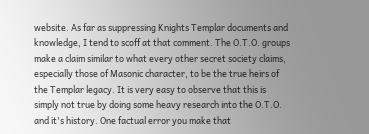website. As far as suppressing Knights Templar documents and knowledge, I tend to scoff at that comment. The O.T.O. groups make a claim similar to what every other secret society claims, especially those of Masonic character, to be the true heirs of the Templar legacy. It is very easy to observe that this is simply not true by doing some heavy research into the O.T.O. and it's history. One factual error you make that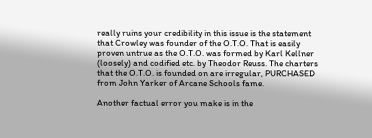really ruins your credibility in this issue is the statement that Crowley was founder of the O.T.O. That is easily proven untrue as the O.T.O. was formed by Karl Kellner (loosely) and codified etc. by Theodor Reuss. The charters that the O.T.O. is founded on are irregular, PURCHASED from John Yarker of Arcane Schools fame.

Another factual error you make is in the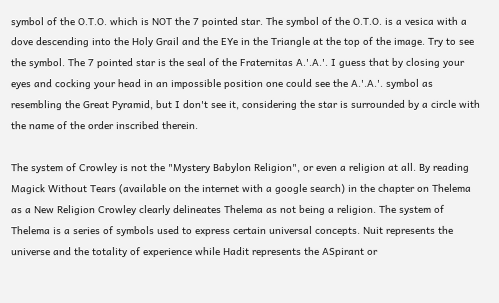symbol of the O.T.O. which is NOT the 7 pointed star. The symbol of the O.T.O. is a vesica with a dove descending into the Holy Grail and the EYe in the Triangle at the top of the image. Try to see the symbol. The 7 pointed star is the seal of the Fraternitas A.'.A.'. I guess that by closing your eyes and cocking your head in an impossible position one could see the A.'.A.'. symbol as resembling the Great Pyramid, but I don't see it, considering the star is surrounded by a circle with the name of the order inscribed therein.

The system of Crowley is not the "Mystery Babylon Religion", or even a religion at all. By reading Magick Without Tears (available on the internet with a google search) in the chapter on Thelema as a New Religion Crowley clearly delineates Thelema as not being a religion. The system of Thelema is a series of symbols used to express certain universal concepts. Nuit represents the universe and the totality of experience while Hadit represents the ASpirant or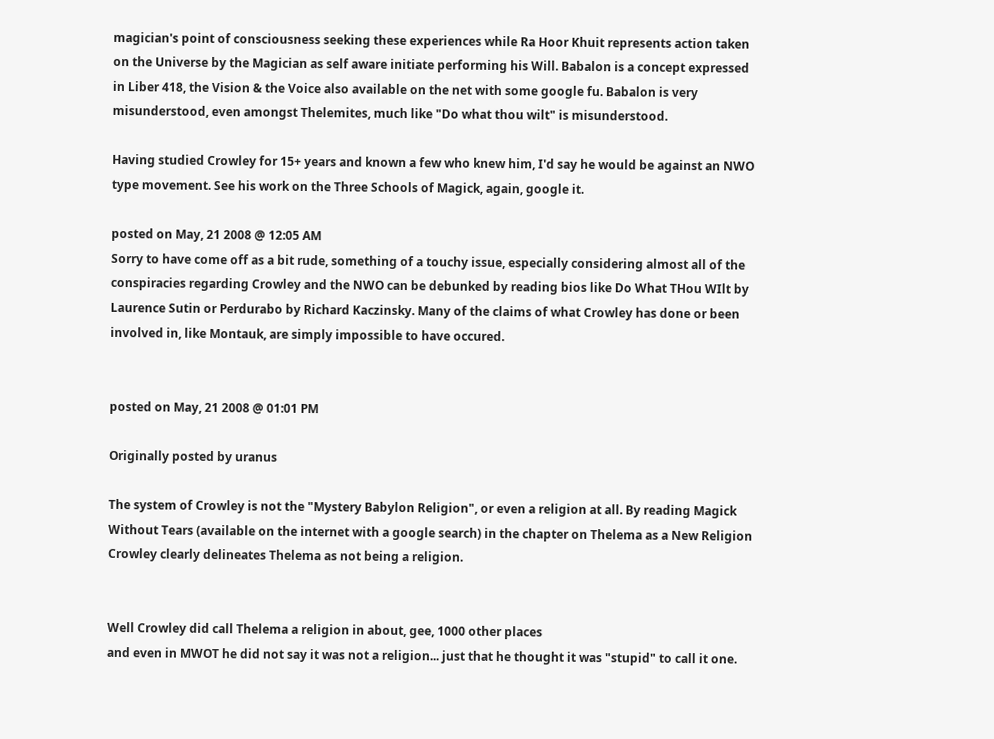magician's point of consciousness seeking these experiences while Ra Hoor Khuit represents action taken on the Universe by the Magician as self aware initiate performing his Will. Babalon is a concept expressed in Liber 418, the Vision & the Voice also available on the net with some google fu. Babalon is very misunderstood, even amongst Thelemites, much like "Do what thou wilt" is misunderstood.

Having studied Crowley for 15+ years and known a few who knew him, I'd say he would be against an NWO type movement. See his work on the Three Schools of Magick, again, google it.

posted on May, 21 2008 @ 12:05 AM
Sorry to have come off as a bit rude, something of a touchy issue, especially considering almost all of the conspiracies regarding Crowley and the NWO can be debunked by reading bios like Do What THou WIlt by Laurence Sutin or Perdurabo by Richard Kaczinsky. Many of the claims of what Crowley has done or been involved in, like Montauk, are simply impossible to have occured.


posted on May, 21 2008 @ 01:01 PM

Originally posted by uranus

The system of Crowley is not the "Mystery Babylon Religion", or even a religion at all. By reading Magick Without Tears (available on the internet with a google search) in the chapter on Thelema as a New Religion Crowley clearly delineates Thelema as not being a religion.


Well Crowley did call Thelema a religion in about, gee, 1000 other places
and even in MWOT he did not say it was not a religion... just that he thought it was "stupid" to call it one.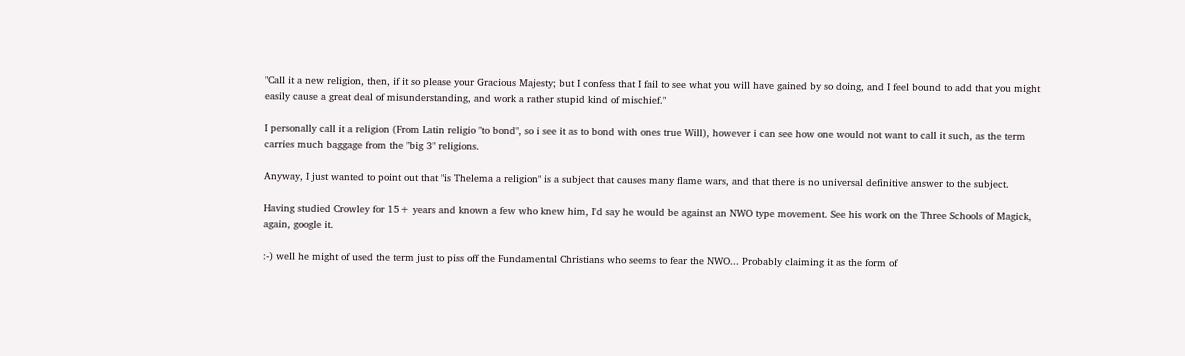"Call it a new religion, then, if it so please your Gracious Majesty; but I confess that I fail to see what you will have gained by so doing, and I feel bound to add that you might easily cause a great deal of misunderstanding, and work a rather stupid kind of mischief."

I personally call it a religion (From Latin religio "to bond", so i see it as to bond with ones true Will), however i can see how one would not want to call it such, as the term carries much baggage from the "big 3" religions.

Anyway, I just wanted to point out that "is Thelema a religion" is a subject that causes many flame wars, and that there is no universal definitive answer to the subject.

Having studied Crowley for 15+ years and known a few who knew him, I'd say he would be against an NWO type movement. See his work on the Three Schools of Magick, again, google it.

:-) well he might of used the term just to piss off the Fundamental Christians who seems to fear the NWO... Probably claiming it as the form of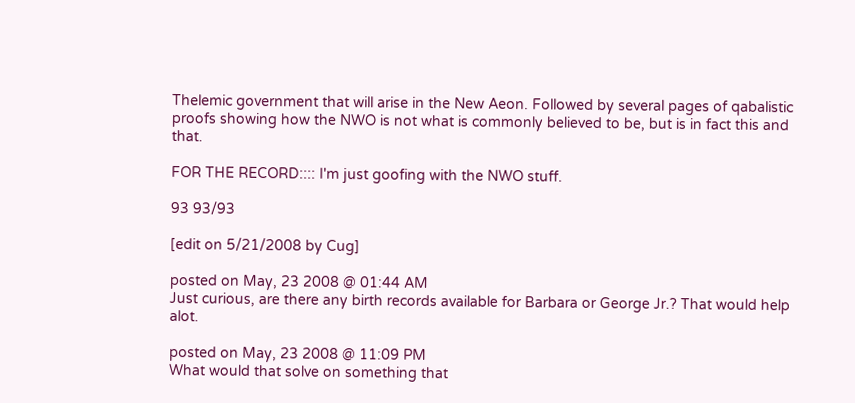Thelemic government that will arise in the New Aeon. Followed by several pages of qabalistic proofs showing how the NWO is not what is commonly believed to be, but is in fact this and that.

FOR THE RECORD:::: I'm just goofing with the NWO stuff.

93 93/93

[edit on 5/21/2008 by Cug]

posted on May, 23 2008 @ 01:44 AM
Just curious, are there any birth records available for Barbara or George Jr.? That would help alot.

posted on May, 23 2008 @ 11:09 PM
What would that solve on something that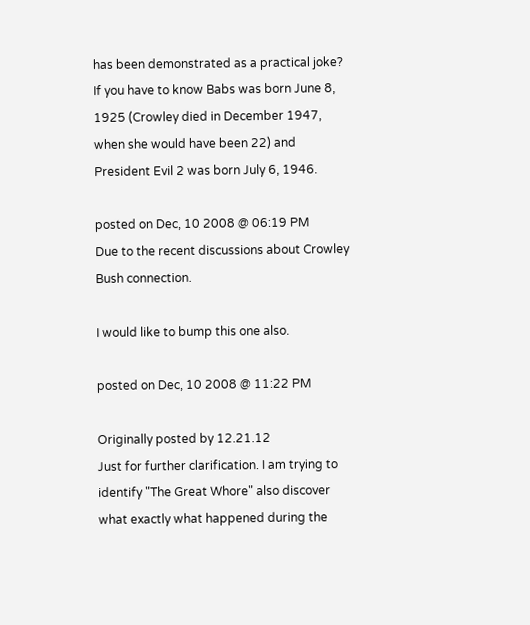has been demonstrated as a practical joke? If you have to know Babs was born June 8, 1925 (Crowley died in December 1947, when she would have been 22) and President Evil 2 was born July 6, 1946.

posted on Dec, 10 2008 @ 06:19 PM
Due to the recent discussions about Crowley Bush connection.

I would like to bump this one also.

posted on Dec, 10 2008 @ 11:22 PM

Originally posted by 12.21.12
Just for further clarification. I am trying to identify "The Great Whore" also discover what exactly what happened during the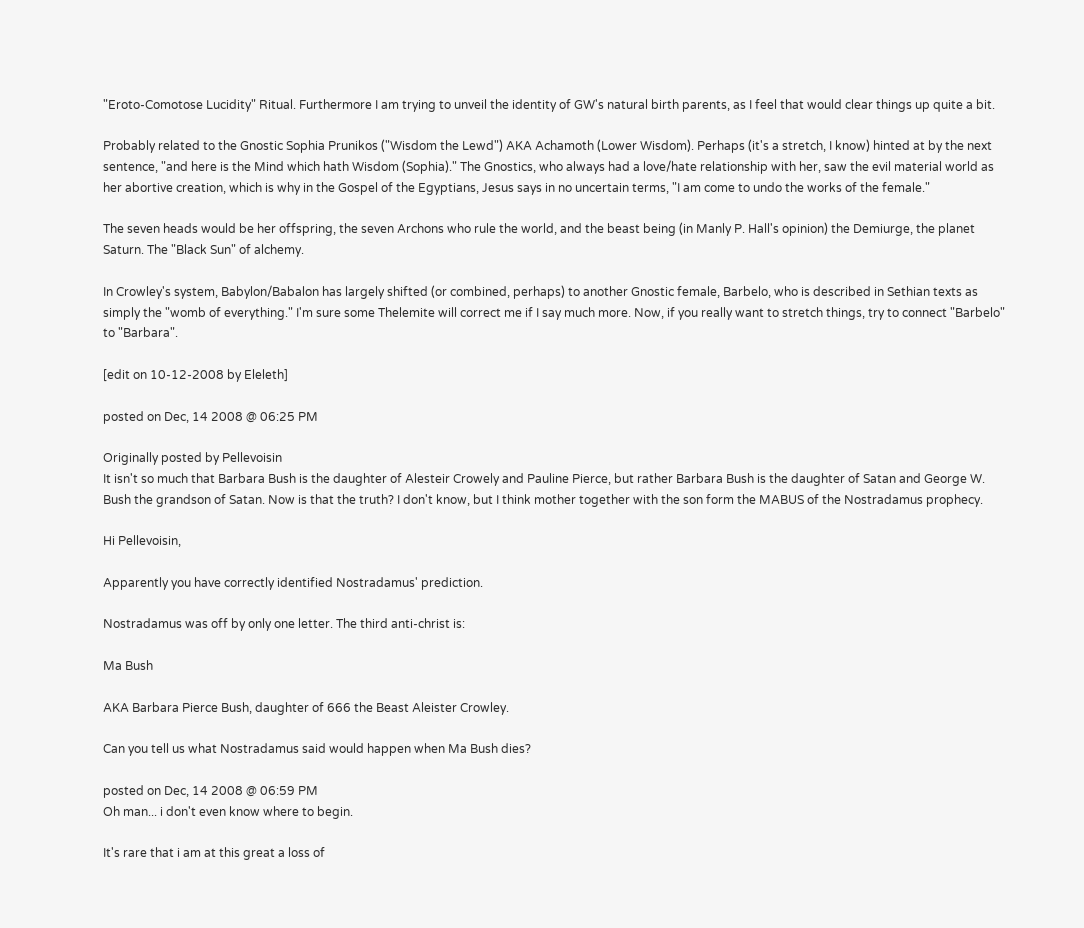"Eroto-Comotose Lucidity" Ritual. Furthermore I am trying to unveil the identity of GW's natural birth parents, as I feel that would clear things up quite a bit.

Probably related to the Gnostic Sophia Prunikos ("Wisdom the Lewd") AKA Achamoth (Lower Wisdom). Perhaps (it's a stretch, I know) hinted at by the next sentence, "and here is the Mind which hath Wisdom (Sophia)." The Gnostics, who always had a love/hate relationship with her, saw the evil material world as her abortive creation, which is why in the Gospel of the Egyptians, Jesus says in no uncertain terms, "I am come to undo the works of the female."

The seven heads would be her offspring, the seven Archons who rule the world, and the beast being (in Manly P. Hall's opinion) the Demiurge, the planet Saturn. The "Black Sun" of alchemy.

In Crowley's system, Babylon/Babalon has largely shifted (or combined, perhaps) to another Gnostic female, Barbelo, who is described in Sethian texts as simply the "womb of everything." I'm sure some Thelemite will correct me if I say much more. Now, if you really want to stretch things, try to connect "Barbelo" to "Barbara".

[edit on 10-12-2008 by Eleleth]

posted on Dec, 14 2008 @ 06:25 PM

Originally posted by Pellevoisin
It isn't so much that Barbara Bush is the daughter of Alesteir Crowely and Pauline Pierce, but rather Barbara Bush is the daughter of Satan and George W. Bush the grandson of Satan. Now is that the truth? I don't know, but I think mother together with the son form the MABUS of the Nostradamus prophecy.

Hi Pellevoisin,

Apparently you have correctly identified Nostradamus' prediction.

Nostradamus was off by only one letter. The third anti-christ is:

Ma Bush

AKA Barbara Pierce Bush, daughter of 666 the Beast Aleister Crowley.

Can you tell us what Nostradamus said would happen when Ma Bush dies?

posted on Dec, 14 2008 @ 06:59 PM
Oh man... i don't even know where to begin.

It's rare that i am at this great a loss of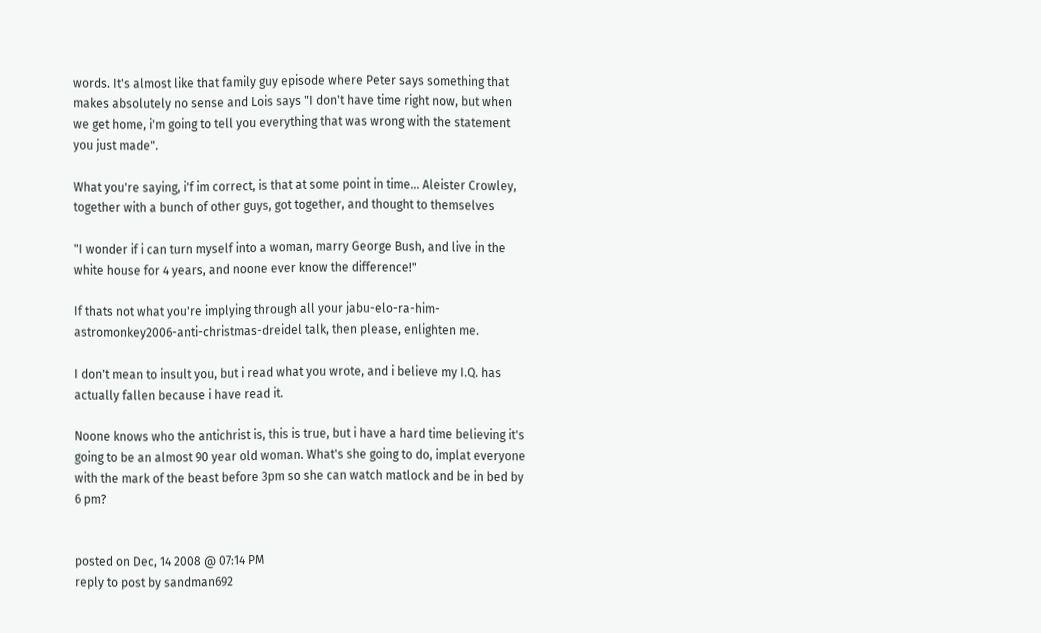words. It's almost like that family guy episode where Peter says something that makes absolutely no sense and Lois says "I don't have time right now, but when we get home, i'm going to tell you everything that was wrong with the statement you just made".

What you're saying, i'f im correct, is that at some point in time... Aleister Crowley, together with a bunch of other guys, got together, and thought to themselves

"I wonder if i can turn myself into a woman, marry George Bush, and live in the white house for 4 years, and noone ever know the difference!"

If thats not what you're implying through all your jabu-elo-ra-him-astromonkey2006-anti-christmas-dreidel talk, then please, enlighten me.

I don't mean to insult you, but i read what you wrote, and i believe my I.Q. has actually fallen because i have read it.

Noone knows who the antichrist is, this is true, but i have a hard time believing it's going to be an almost 90 year old woman. What's she going to do, implat everyone with the mark of the beast before 3pm so she can watch matlock and be in bed by 6 pm?


posted on Dec, 14 2008 @ 07:14 PM
reply to post by sandman692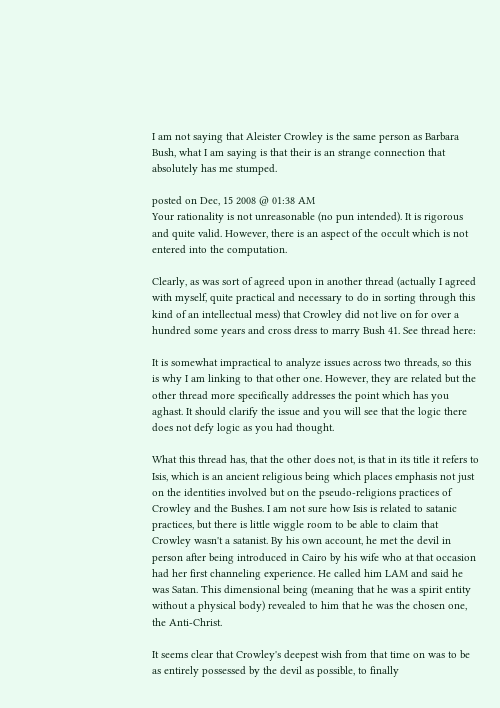I am not saying that Aleister Crowley is the same person as Barbara Bush, what I am saying is that their is an strange connection that absolutely has me stumped.

posted on Dec, 15 2008 @ 01:38 AM
Your rationality is not unreasonable (no pun intended). It is rigorous and quite valid. However, there is an aspect of the occult which is not entered into the computation.

Clearly, as was sort of agreed upon in another thread (actually I agreed with myself, quite practical and necessary to do in sorting through this kind of an intellectual mess) that Crowley did not live on for over a hundred some years and cross dress to marry Bush 41. See thread here:

It is somewhat impractical to analyze issues across two threads, so this is why I am linking to that other one. However, they are related but the other thread more specifically addresses the point which has you aghast. It should clarify the issue and you will see that the logic there does not defy logic as you had thought.

What this thread has, that the other does not, is that in its title it refers to Isis, which is an ancient religious being which places emphasis not just on the identities involved but on the pseudo-religions practices of Crowley and the Bushes. I am not sure how Isis is related to satanic practices, but there is little wiggle room to be able to claim that Crowley wasn't a satanist. By his own account, he met the devil in person after being introduced in Cairo by his wife who at that occasion had her first channeling experience. He called him LAM and said he was Satan. This dimensional being (meaning that he was a spirit entity without a physical body) revealed to him that he was the chosen one, the Anti-Christ.

It seems clear that Crowley's deepest wish from that time on was to be as entirely possessed by the devil as possible, to finally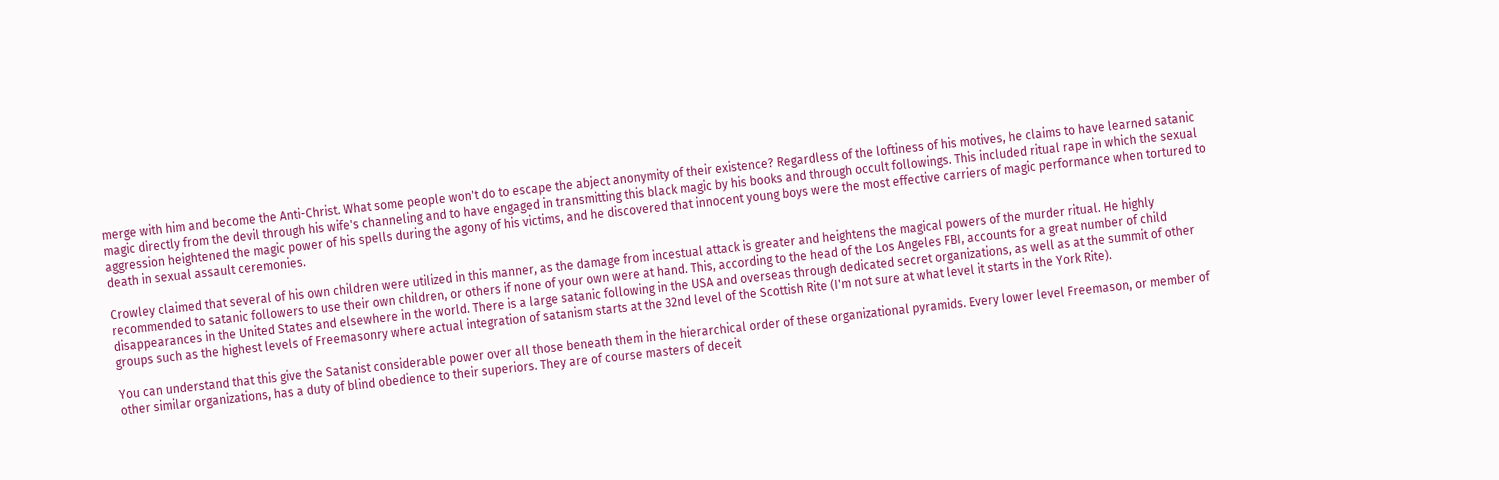merge with him and become the Anti-Christ. What some people won't do to escape the abject anonymity of their existence? Regardless of the loftiness of his motives, he claims to have learned satanic magic directly from the devil through his wife's channeling and to have engaged in transmitting this black magic by his books and through occult followings. This included ritual rape in which the sexual aggression heightened the magic power of his spells during the agony of his victims, and he discovered that innocent young boys were the most effective carriers of magic performance when tortured to death in sexual assault ceremonies.

Crowley claimed that several of his own children were utilized in this manner, as the damage from incestual attack is greater and heightens the magical powers of the murder ritual. He highly recommended to satanic followers to use their own children, or others if none of your own were at hand. This, according to the head of the Los Angeles FBI, accounts for a great number of child disappearances in the United States and elsewhere in the world. There is a large satanic following in the USA and overseas through dedicated secret organizations, as well as at the summit of other groups such as the highest levels of Freemasonry where actual integration of satanism starts at the 32nd level of the Scottish Rite (I'm not sure at what level it starts in the York Rite).

You can understand that this give the Satanist considerable power over all those beneath them in the hierarchical order of these organizational pyramids. Every lower level Freemason, or member of other similar organizations, has a duty of blind obedience to their superiors. They are of course masters of deceit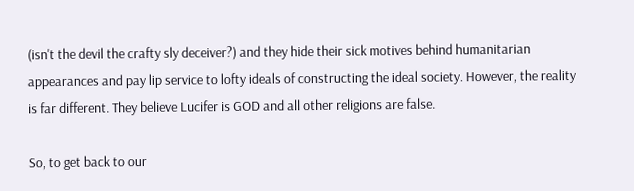(isn't the devil the crafty sly deceiver?) and they hide their sick motives behind humanitarian appearances and pay lip service to lofty ideals of constructing the ideal society. However, the reality is far different. They believe Lucifer is GOD and all other religions are false.

So, to get back to our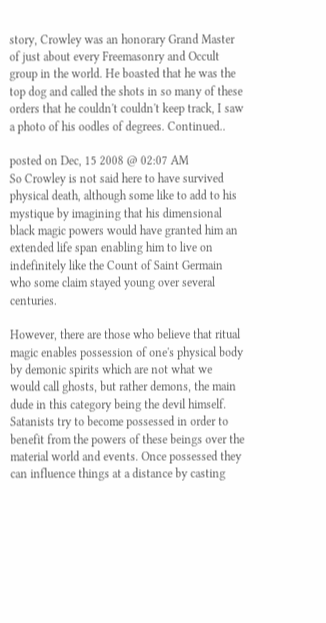story, Crowley was an honorary Grand Master of just about every Freemasonry and Occult group in the world. He boasted that he was the top dog and called the shots in so many of these orders that he couldn't couldn't keep track, I saw a photo of his oodles of degrees. Continued..

posted on Dec, 15 2008 @ 02:07 AM
So Crowley is not said here to have survived physical death, although some like to add to his mystique by imagining that his dimensional black magic powers would have granted him an extended life span enabling him to live on indefinitely like the Count of Saint Germain who some claim stayed young over several centuries.

However, there are those who believe that ritual magic enables possession of one's physical body by demonic spirits which are not what we would call ghosts, but rather demons, the main dude in this category being the devil himself. Satanists try to become possessed in order to benefit from the powers of these beings over the material world and events. Once possessed they can influence things at a distance by casting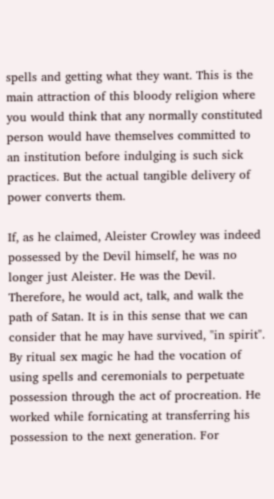spells and getting what they want. This is the main attraction of this bloody religion where you would think that any normally constituted person would have themselves committed to an institution before indulging is such sick practices. But the actual tangible delivery of power converts them.

If, as he claimed, Aleister Crowley was indeed possessed by the Devil himself, he was no longer just Aleister. He was the Devil. Therefore, he would act, talk, and walk the path of Satan. It is in this sense that we can consider that he may have survived, "in spirit". By ritual sex magic he had the vocation of using spells and ceremonials to perpetuate possession through the act of procreation. He worked while fornicating at transferring his possession to the next generation. For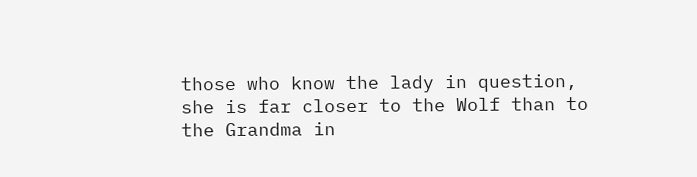those who know the lady in question, she is far closer to the Wolf than to the Grandma in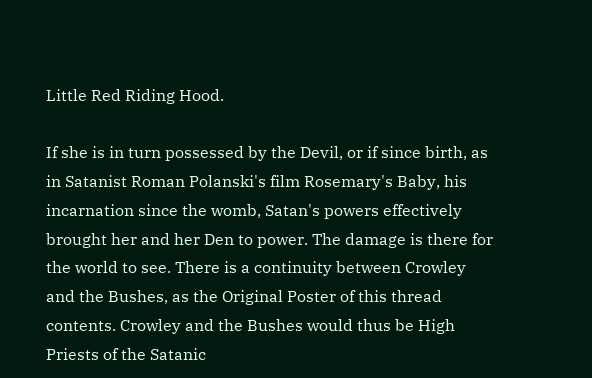Little Red Riding Hood.

If she is in turn possessed by the Devil, or if since birth, as in Satanist Roman Polanski's film Rosemary's Baby, his incarnation since the womb, Satan's powers effectively brought her and her Den to power. The damage is there for the world to see. There is a continuity between Crowley and the Bushes, as the Original Poster of this thread contents. Crowley and the Bushes would thus be High Priests of the Satanic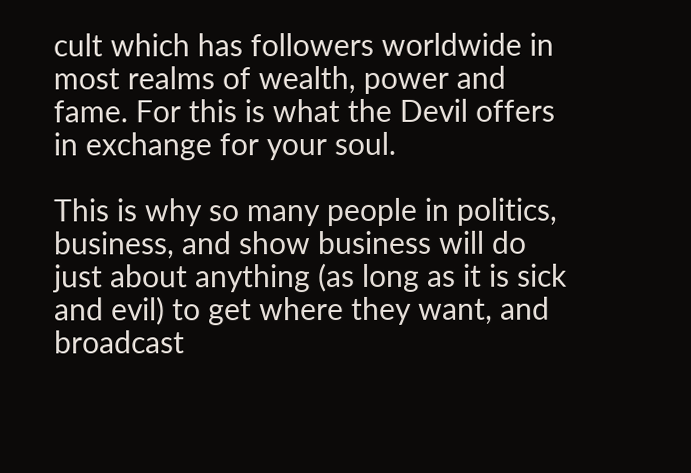cult which has followers worldwide in most realms of wealth, power and fame. For this is what the Devil offers in exchange for your soul.

This is why so many people in politics, business, and show business will do just about anything (as long as it is sick and evil) to get where they want, and broadcast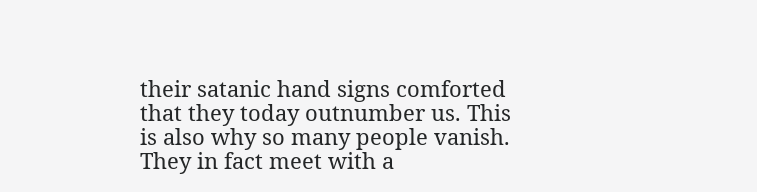their satanic hand signs comforted that they today outnumber us. This is also why so many people vanish. They in fact meet with a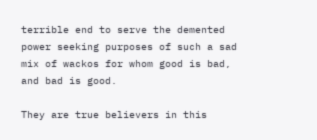terrible end to serve the demented power seeking purposes of such a sad mix of wackos for whom good is bad, and bad is good.

They are true believers in this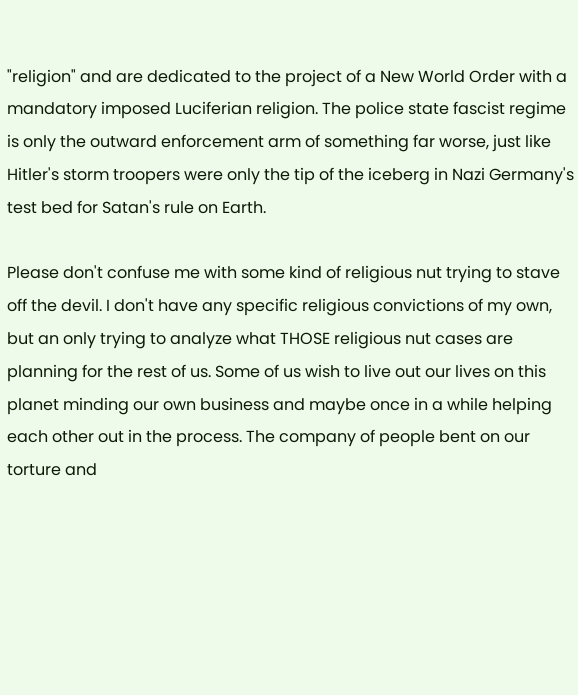"religion" and are dedicated to the project of a New World Order with a mandatory imposed Luciferian religion. The police state fascist regime is only the outward enforcement arm of something far worse, just like Hitler's storm troopers were only the tip of the iceberg in Nazi Germany's test bed for Satan's rule on Earth.

Please don't confuse me with some kind of religious nut trying to stave off the devil. I don't have any specific religious convictions of my own, but an only trying to analyze what THOSE religious nut cases are planning for the rest of us. Some of us wish to live out our lives on this planet minding our own business and maybe once in a while helping each other out in the process. The company of people bent on our torture and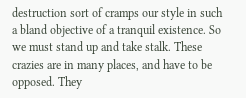destruction sort of cramps our style in such a bland objective of a tranquil existence. So we must stand up and take stalk. These crazies are in many places, and have to be opposed. They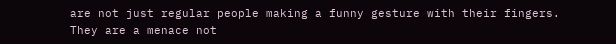are not just regular people making a funny gesture with their fingers. They are a menace not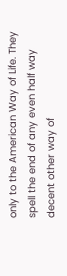only to the American Way of Life. They spell the end of any even half way decent other way of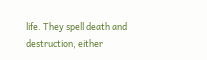life. They spell death and destruction, either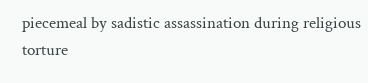piecemeal by sadistic assassination during religious torture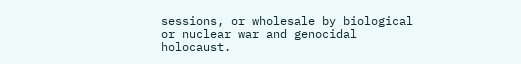sessions, or wholesale by biological or nuclear war and genocidal holocaust.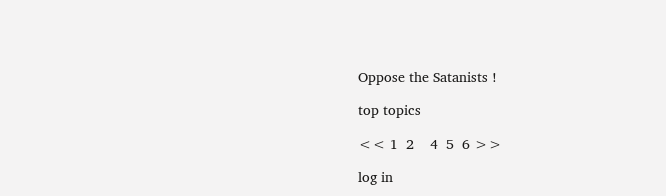Oppose the Satanists !

top topics

<< 1  2    4  5  6 >>

log in